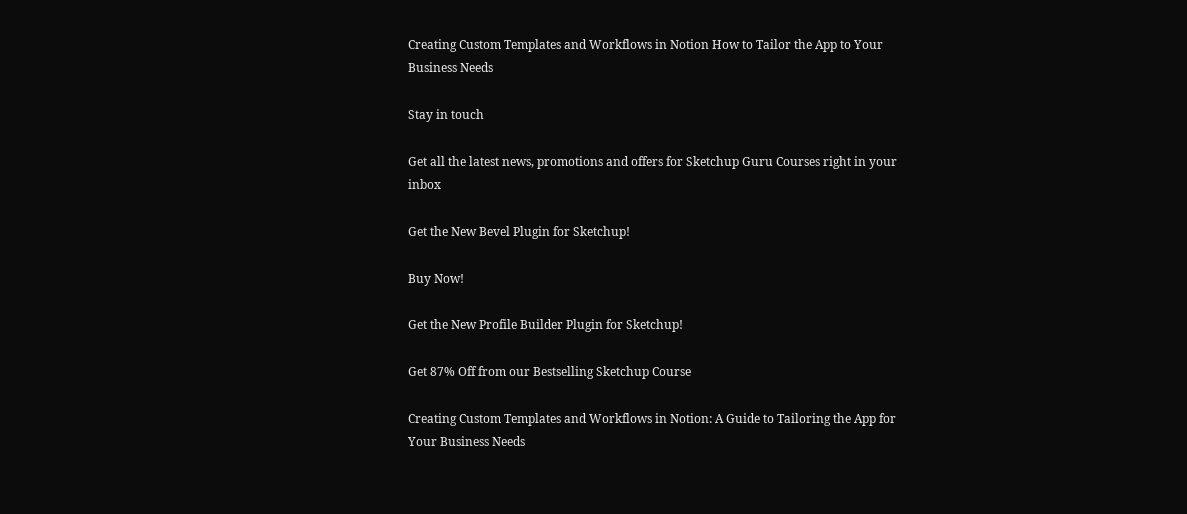Creating Custom Templates and Workflows in Notion How to Tailor the App to Your Business Needs

Stay in touch

Get all the latest news, promotions and offers for Sketchup Guru Courses right in your inbox

Get the New Bevel Plugin for Sketchup!

Buy Now!

Get the New Profile Builder Plugin for Sketchup!

Get 87% Off from our Bestselling Sketchup Course

Creating Custom Templates and Workflows in Notion: A Guide to Tailoring the App for Your Business Needs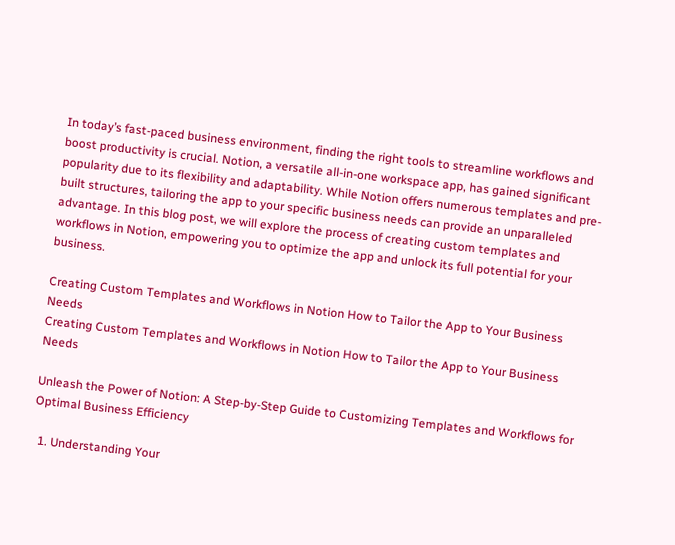In today’s fast-paced business environment, finding the right tools to streamline workflows and boost productivity is crucial. Notion, a versatile all-in-one workspace app, has gained significant popularity due to its flexibility and adaptability. While Notion offers numerous templates and pre-built structures, tailoring the app to your specific business needs can provide an unparalleled advantage. In this blog post, we will explore the process of creating custom templates and workflows in Notion, empowering you to optimize the app and unlock its full potential for your business.

Creating Custom Templates and Workflows in Notion How to Tailor the App to Your Business Needs
Creating Custom Templates and Workflows in Notion How to Tailor the App to Your Business Needs

Unleash the Power of Notion: A Step-by-Step Guide to Customizing Templates and Workflows for Optimal Business Efficiency

  1. Understanding Your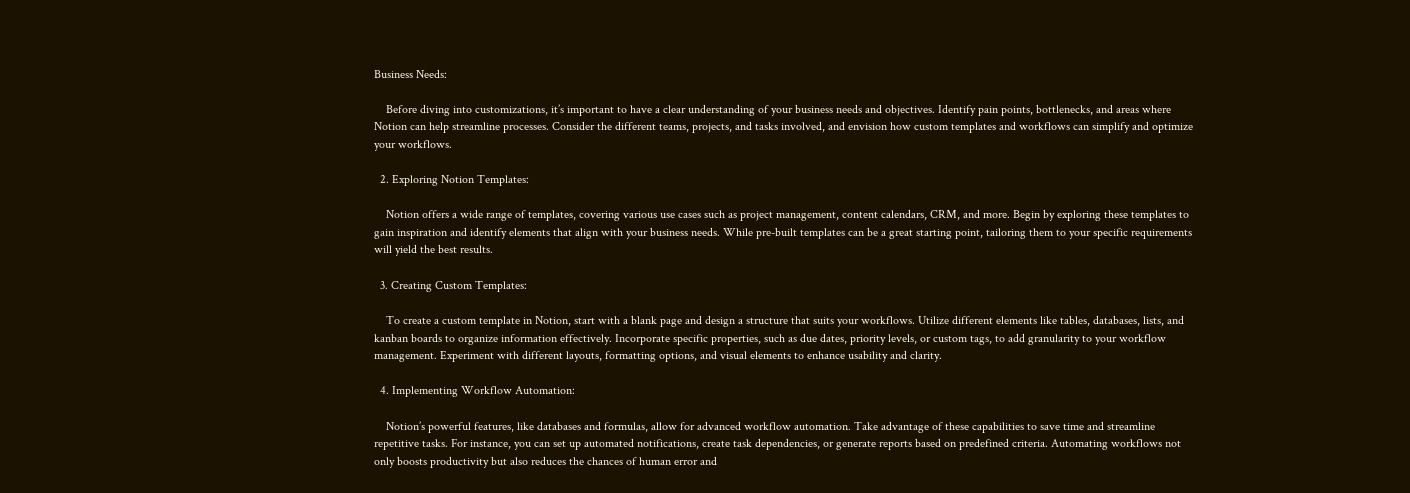Business Needs:

    Before diving into customizations, it’s important to have a clear understanding of your business needs and objectives. Identify pain points, bottlenecks, and areas where Notion can help streamline processes. Consider the different teams, projects, and tasks involved, and envision how custom templates and workflows can simplify and optimize your workflows.

  2. Exploring Notion Templates:

    Notion offers a wide range of templates, covering various use cases such as project management, content calendars, CRM, and more. Begin by exploring these templates to gain inspiration and identify elements that align with your business needs. While pre-built templates can be a great starting point, tailoring them to your specific requirements will yield the best results.

  3. Creating Custom Templates:

    To create a custom template in Notion, start with a blank page and design a structure that suits your workflows. Utilize different elements like tables, databases, lists, and kanban boards to organize information effectively. Incorporate specific properties, such as due dates, priority levels, or custom tags, to add granularity to your workflow management. Experiment with different layouts, formatting options, and visual elements to enhance usability and clarity.

  4. Implementing Workflow Automation:

    Notion’s powerful features, like databases and formulas, allow for advanced workflow automation. Take advantage of these capabilities to save time and streamline repetitive tasks. For instance, you can set up automated notifications, create task dependencies, or generate reports based on predefined criteria. Automating workflows not only boosts productivity but also reduces the chances of human error and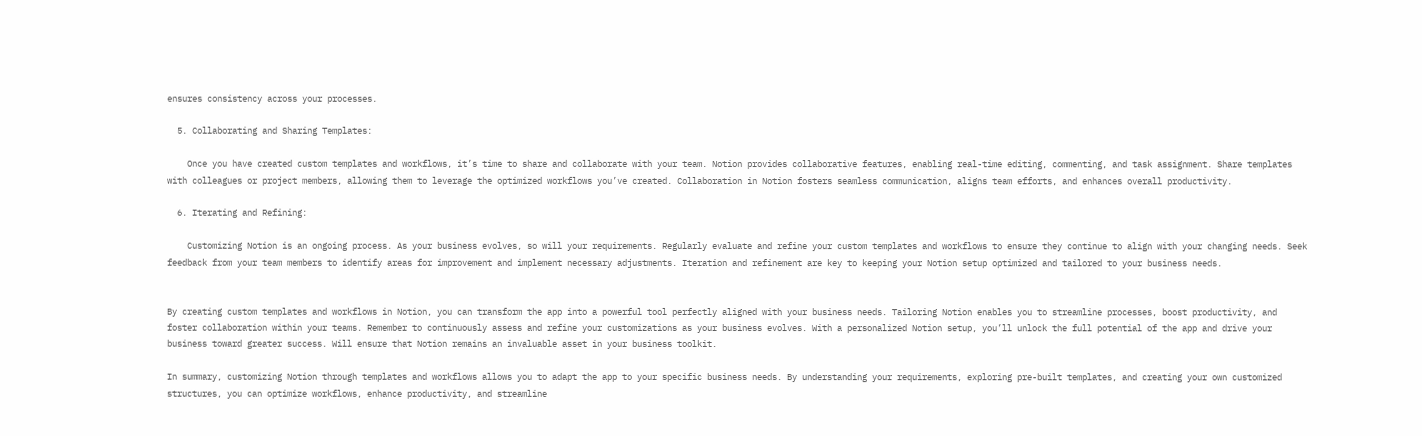ensures consistency across your processes.

  5. Collaborating and Sharing Templates:

    Once you have created custom templates and workflows, it’s time to share and collaborate with your team. Notion provides collaborative features, enabling real-time editing, commenting, and task assignment. Share templates with colleagues or project members, allowing them to leverage the optimized workflows you’ve created. Collaboration in Notion fosters seamless communication, aligns team efforts, and enhances overall productivity.

  6. Iterating and Refining:

    Customizing Notion is an ongoing process. As your business evolves, so will your requirements. Regularly evaluate and refine your custom templates and workflows to ensure they continue to align with your changing needs. Seek feedback from your team members to identify areas for improvement and implement necessary adjustments. Iteration and refinement are key to keeping your Notion setup optimized and tailored to your business needs.


By creating custom templates and workflows in Notion, you can transform the app into a powerful tool perfectly aligned with your business needs. Tailoring Notion enables you to streamline processes, boost productivity, and foster collaboration within your teams. Remember to continuously assess and refine your customizations as your business evolves. With a personalized Notion setup, you’ll unlock the full potential of the app and drive your business toward greater success. Will ensure that Notion remains an invaluable asset in your business toolkit.

In summary, customizing Notion through templates and workflows allows you to adapt the app to your specific business needs. By understanding your requirements, exploring pre-built templates, and creating your own customized structures, you can optimize workflows, enhance productivity, and streamline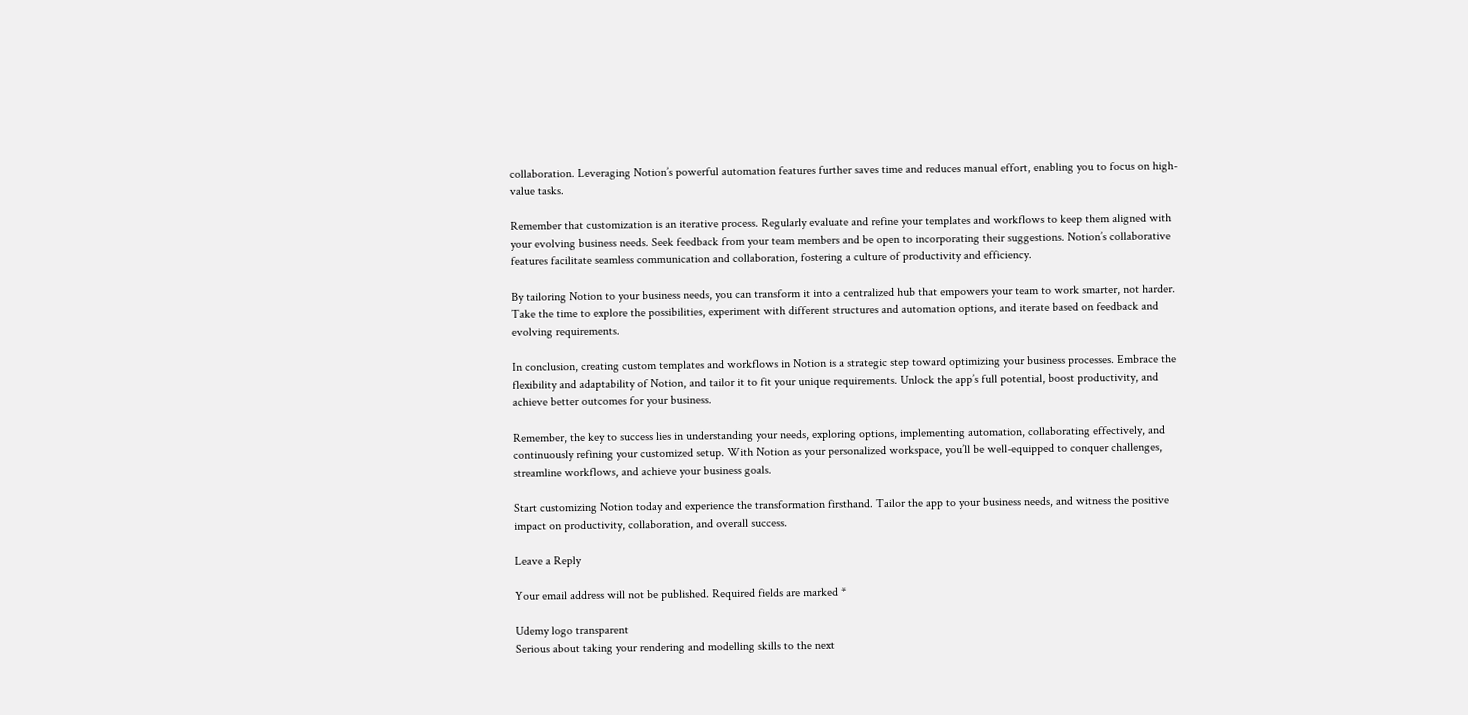collaboration. Leveraging Notion’s powerful automation features further saves time and reduces manual effort, enabling you to focus on high-value tasks.

Remember that customization is an iterative process. Regularly evaluate and refine your templates and workflows to keep them aligned with your evolving business needs. Seek feedback from your team members and be open to incorporating their suggestions. Notion’s collaborative features facilitate seamless communication and collaboration, fostering a culture of productivity and efficiency.

By tailoring Notion to your business needs, you can transform it into a centralized hub that empowers your team to work smarter, not harder. Take the time to explore the possibilities, experiment with different structures and automation options, and iterate based on feedback and evolving requirements.

In conclusion, creating custom templates and workflows in Notion is a strategic step toward optimizing your business processes. Embrace the flexibility and adaptability of Notion, and tailor it to fit your unique requirements. Unlock the app’s full potential, boost productivity, and achieve better outcomes for your business.

Remember, the key to success lies in understanding your needs, exploring options, implementing automation, collaborating effectively, and continuously refining your customized setup. With Notion as your personalized workspace, you’ll be well-equipped to conquer challenges, streamline workflows, and achieve your business goals.

Start customizing Notion today and experience the transformation firsthand. Tailor the app to your business needs, and witness the positive impact on productivity, collaboration, and overall success.

Leave a Reply

Your email address will not be published. Required fields are marked *

Udemy logo transparent
Serious about taking your rendering and modelling skills to the next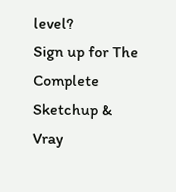level?
Sign up for The Complete Sketchup & Vray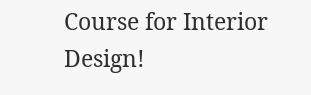Course for Interior Design!